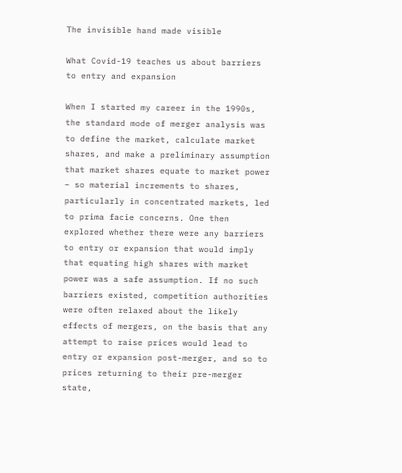The invisible hand made visible

What Covid-19 teaches us about barriers to entry and expansion

When I started my career in the 1990s, the standard mode of merger analysis was to define the market, calculate market shares, and make a preliminary assumption that market shares equate to market power – so material increments to shares, particularly in concentrated markets, led to prima facie concerns. One then explored whether there were any barriers to entry or expansion that would imply that equating high shares with market power was a safe assumption. If no such barriers existed, competition authorities were often relaxed about the likely effects of mergers, on the basis that any attempt to raise prices would lead to entry or expansion post-merger, and so to prices returning to their pre-merger state,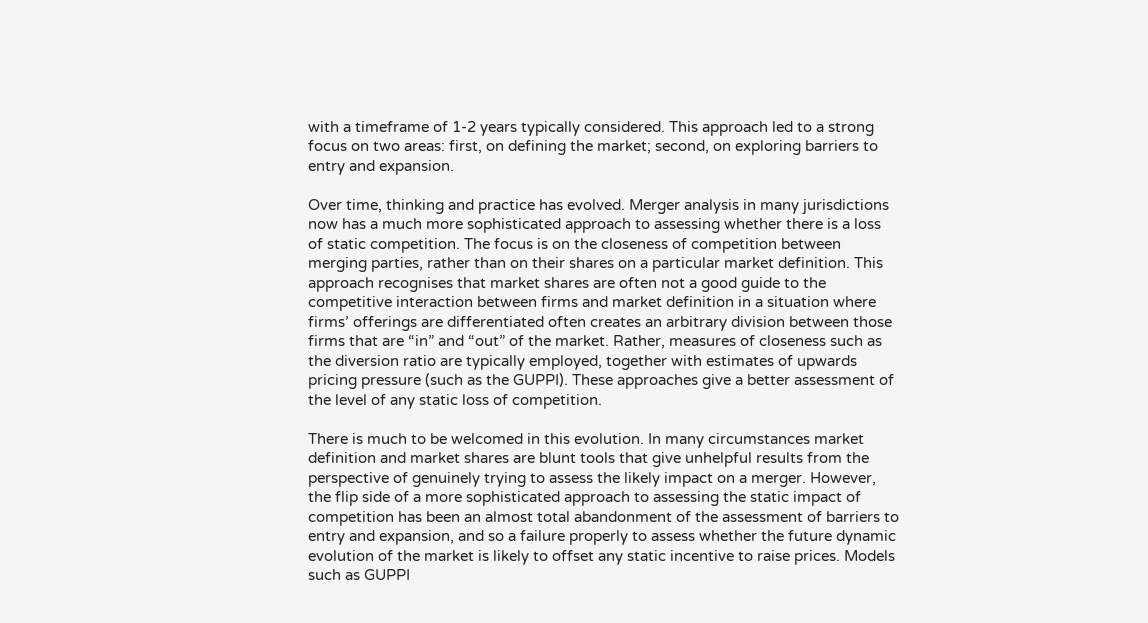with a timeframe of 1-2 years typically considered. This approach led to a strong focus on two areas: first, on defining the market; second, on exploring barriers to entry and expansion.

Over time, thinking and practice has evolved. Merger analysis in many jurisdictions now has a much more sophisticated approach to assessing whether there is a loss of static competition. The focus is on the closeness of competition between merging parties, rather than on their shares on a particular market definition. This approach recognises that market shares are often not a good guide to the competitive interaction between firms and market definition in a situation where firms’ offerings are differentiated often creates an arbitrary division between those firms that are “in” and “out” of the market. Rather, measures of closeness such as the diversion ratio are typically employed, together with estimates of upwards pricing pressure (such as the GUPPI). These approaches give a better assessment of the level of any static loss of competition.

There is much to be welcomed in this evolution. In many circumstances market definition and market shares are blunt tools that give unhelpful results from the perspective of genuinely trying to assess the likely impact on a merger. However, the flip side of a more sophisticated approach to assessing the static impact of competition has been an almost total abandonment of the assessment of barriers to entry and expansion, and so a failure properly to assess whether the future dynamic evolution of the market is likely to offset any static incentive to raise prices. Models such as GUPPI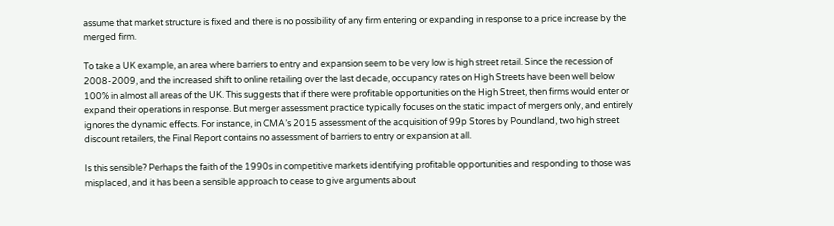assume that market structure is fixed and there is no possibility of any firm entering or expanding in response to a price increase by the merged firm.

To take a UK example, an area where barriers to entry and expansion seem to be very low is high street retail. Since the recession of 2008-2009, and the increased shift to online retailing over the last decade, occupancy rates on High Streets have been well below 100% in almost all areas of the UK. This suggests that if there were profitable opportunities on the High Street, then firms would enter or expand their operations in response. But merger assessment practice typically focuses on the static impact of mergers only, and entirely ignores the dynamic effects. For instance, in CMA’s 2015 assessment of the acquisition of 99p Stores by Poundland, two high street discount retailers, the Final Report contains no assessment of barriers to entry or expansion at all.

Is this sensible? Perhaps the faith of the 1990s in competitive markets identifying profitable opportunities and responding to those was misplaced, and it has been a sensible approach to cease to give arguments about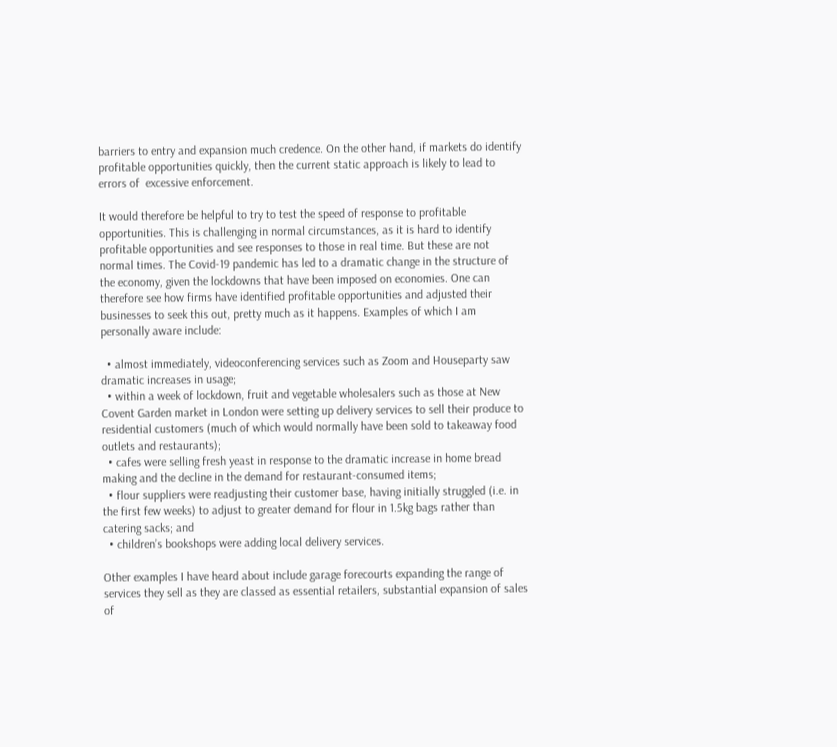barriers to entry and expansion much credence. On the other hand, if markets do identify profitable opportunities quickly, then the current static approach is likely to lead to errors of  excessive enforcement.

It would therefore be helpful to try to test the speed of response to profitable opportunities. This is challenging in normal circumstances, as it is hard to identify profitable opportunities and see responses to those in real time. But these are not normal times. The Covid-19 pandemic has led to a dramatic change in the structure of the economy, given the lockdowns that have been imposed on economies. One can therefore see how firms have identified profitable opportunities and adjusted their businesses to seek this out, pretty much as it happens. Examples of which I am personally aware include:

  • almost immediately, videoconferencing services such as Zoom and Houseparty saw dramatic increases in usage;
  • within a week of lockdown, fruit and vegetable wholesalers such as those at New Covent Garden market in London were setting up delivery services to sell their produce to residential customers (much of which would normally have been sold to takeaway food outlets and restaurants);
  • cafes were selling fresh yeast in response to the dramatic increase in home bread making and the decline in the demand for restaurant-consumed items;
  • flour suppliers were readjusting their customer base, having initially struggled (i.e. in the first few weeks) to adjust to greater demand for flour in 1.5kg bags rather than catering sacks; and
  • children’s bookshops were adding local delivery services.

Other examples I have heard about include garage forecourts expanding the range of services they sell as they are classed as essential retailers, substantial expansion of sales of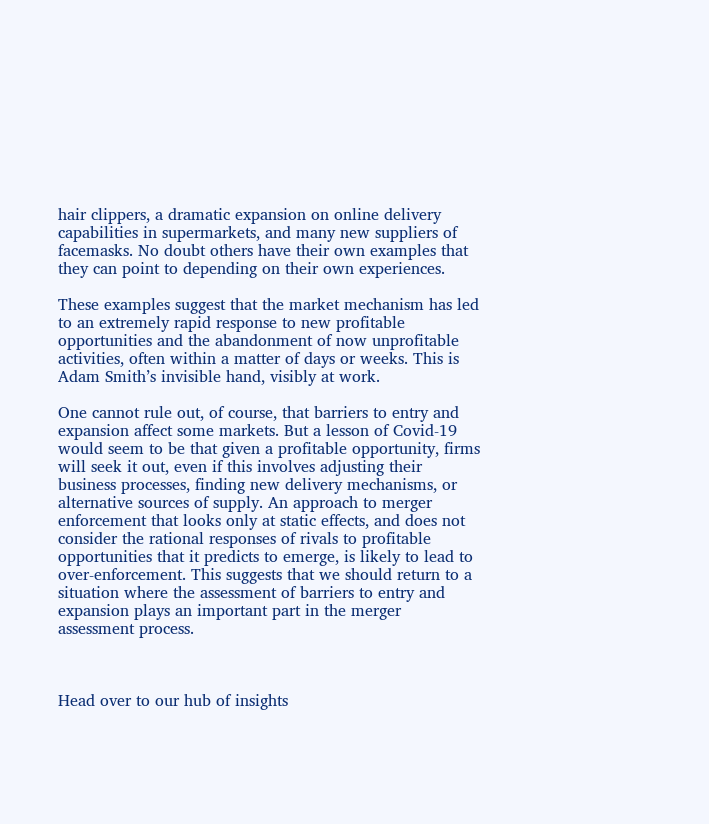hair clippers, a dramatic expansion on online delivery capabilities in supermarkets, and many new suppliers of facemasks. No doubt others have their own examples that they can point to depending on their own experiences.

These examples suggest that the market mechanism has led to an extremely rapid response to new profitable opportunities and the abandonment of now unprofitable activities, often within a matter of days or weeks. This is Adam Smith’s invisible hand, visibly at work.

One cannot rule out, of course, that barriers to entry and expansion affect some markets. But a lesson of Covid-19 would seem to be that given a profitable opportunity, firms will seek it out, even if this involves adjusting their business processes, finding new delivery mechanisms, or alternative sources of supply. An approach to merger enforcement that looks only at static effects, and does not consider the rational responses of rivals to profitable opportunities that it predicts to emerge, is likely to lead to over-enforcement. This suggests that we should return to a situation where the assessment of barriers to entry and expansion plays an important part in the merger assessment process.



Head over to our hub of insights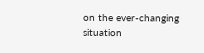on the ever-changing situation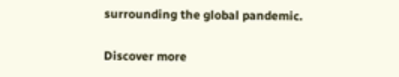surrounding the global pandemic.

Discover more